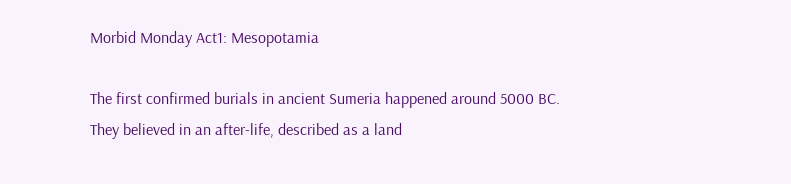Morbid Monday Act1: Mesopotamia

The first confirmed burials in ancient Sumeria happened around 5000 BC. They believed in an after-life, described as a land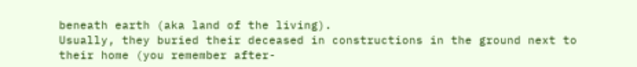beneath earth (aka land of the living).
Usually, they buried their deceased in constructions in the ground next to their home (you remember after-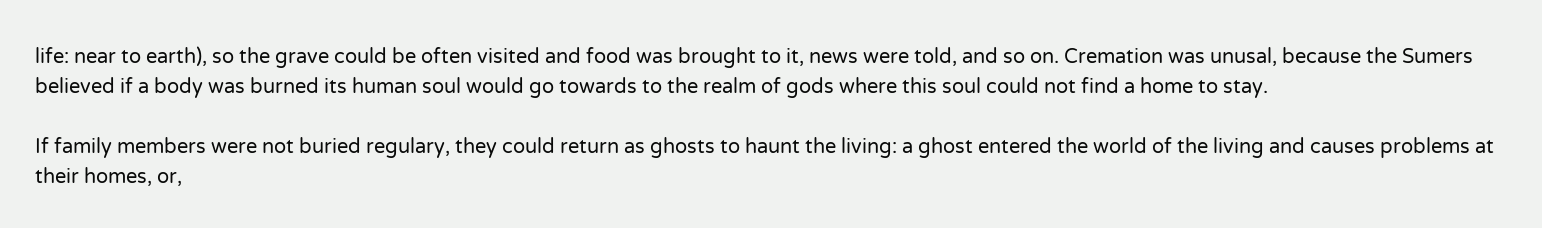life: near to earth), so the grave could be often visited and food was brought to it, news were told, and so on. Cremation was unusal, because the Sumers believed if a body was burned its human soul would go towards to the realm of gods where this soul could not find a home to stay.

If family members were not buried regulary, they could return as ghosts to haunt the living: a ghost entered the world of the living and causes problems at their homes, or,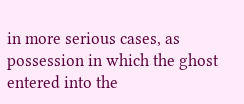in more serious cases, as possession in which the ghost entered into the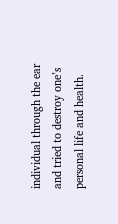individual through the ear and tried to destroy one’s personal life and health.